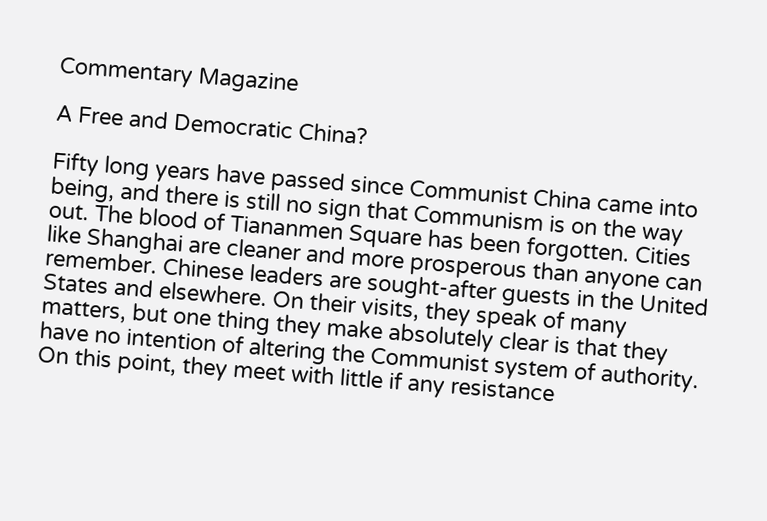Commentary Magazine

A Free and Democratic China?

Fifty long years have passed since Communist China came into being, and there is still no sign that Communism is on the way out. The blood of Tiananmen Square has been forgotten. Cities like Shanghai are cleaner and more prosperous than anyone can remember. Chinese leaders are sought-after guests in the United States and elsewhere. On their visits, they speak of many matters, but one thing they make absolutely clear is that they have no intention of altering the Communist system of authority. On this point, they meet with little if any resistance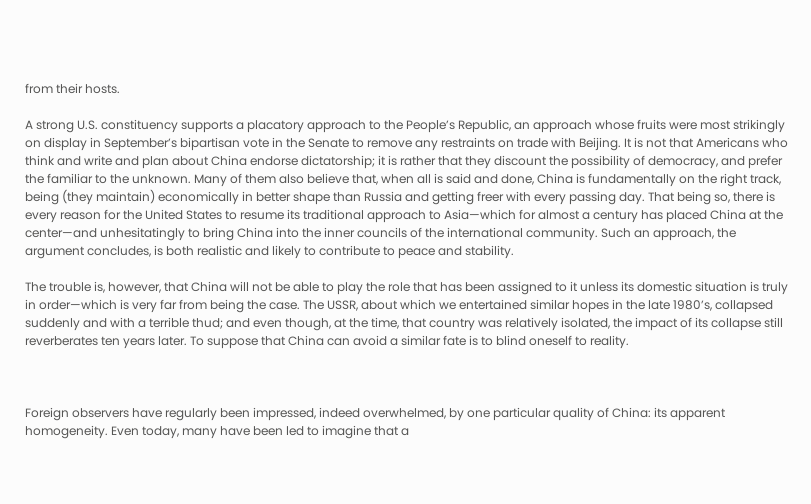from their hosts.

A strong U.S. constituency supports a placatory approach to the People’s Republic, an approach whose fruits were most strikingly on display in September’s bipartisan vote in the Senate to remove any restraints on trade with Beijing. It is not that Americans who think and write and plan about China endorse dictatorship; it is rather that they discount the possibility of democracy, and prefer the familiar to the unknown. Many of them also believe that, when all is said and done, China is fundamentally on the right track, being (they maintain) economically in better shape than Russia and getting freer with every passing day. That being so, there is every reason for the United States to resume its traditional approach to Asia—which for almost a century has placed China at the center—and unhesitatingly to bring China into the inner councils of the international community. Such an approach, the argument concludes, is both realistic and likely to contribute to peace and stability.

The trouble is, however, that China will not be able to play the role that has been assigned to it unless its domestic situation is truly in order—which is very far from being the case. The USSR, about which we entertained similar hopes in the late 1980’s, collapsed suddenly and with a terrible thud; and even though, at the time, that country was relatively isolated, the impact of its collapse still reverberates ten years later. To suppose that China can avoid a similar fate is to blind oneself to reality.



Foreign observers have regularly been impressed, indeed overwhelmed, by one particular quality of China: its apparent homogeneity. Even today, many have been led to imagine that a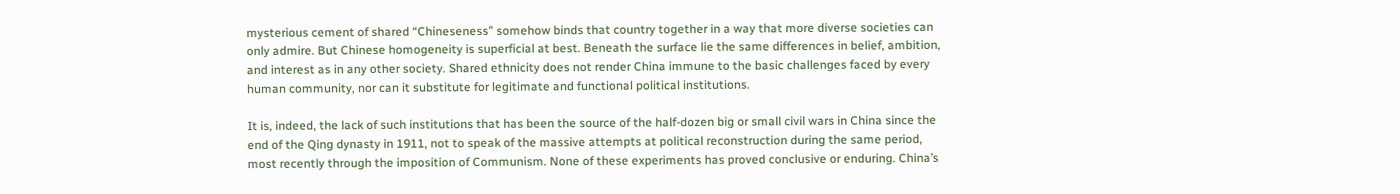mysterious cement of shared “Chineseness” somehow binds that country together in a way that more diverse societies can only admire. But Chinese homogeneity is superficial at best. Beneath the surface lie the same differences in belief, ambition, and interest as in any other society. Shared ethnicity does not render China immune to the basic challenges faced by every human community, nor can it substitute for legitimate and functional political institutions.

It is, indeed, the lack of such institutions that has been the source of the half-dozen big or small civil wars in China since the end of the Qing dynasty in 1911, not to speak of the massive attempts at political reconstruction during the same period, most recently through the imposition of Communism. None of these experiments has proved conclusive or enduring. China’s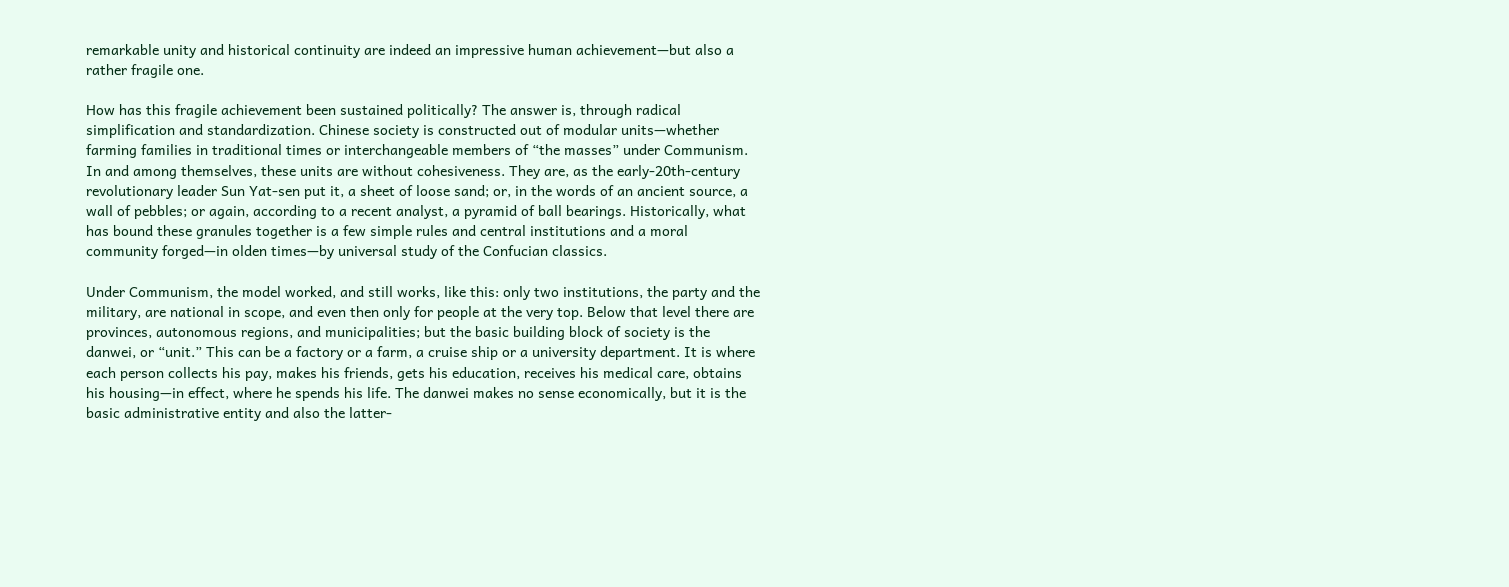remarkable unity and historical continuity are indeed an impressive human achievement—but also a rather fragile one.

How has this fragile achievement been sustained politically? The answer is, through radical simplification and standardization. Chinese society is constructed out of modular units—whether farming families in traditional times or interchangeable members of “the masses” under Communism. In and among themselves, these units are without cohesiveness. They are, as the early-20th-century revolutionary leader Sun Yat-sen put it, a sheet of loose sand; or, in the words of an ancient source, a wall of pebbles; or again, according to a recent analyst, a pyramid of ball bearings. Historically, what has bound these granules together is a few simple rules and central institutions and a moral community forged—in olden times—by universal study of the Confucian classics.

Under Communism, the model worked, and still works, like this: only two institutions, the party and the military, are national in scope, and even then only for people at the very top. Below that level there are provinces, autonomous regions, and municipalities; but the basic building block of society is the danwei, or “unit.” This can be a factory or a farm, a cruise ship or a university department. It is where each person collects his pay, makes his friends, gets his education, receives his medical care, obtains his housing—in effect, where he spends his life. The danwei makes no sense economically, but it is the basic administrative entity and also the latter-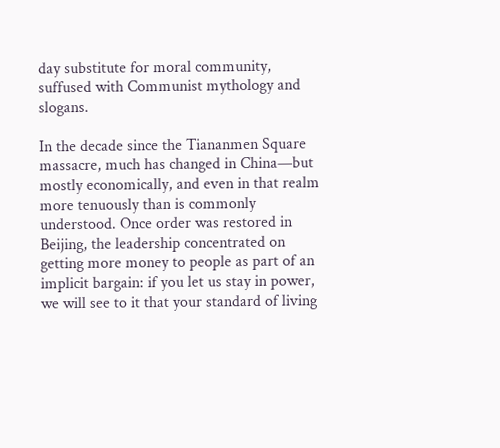day substitute for moral community, suffused with Communist mythology and slogans.

In the decade since the Tiananmen Square massacre, much has changed in China—but mostly economically, and even in that realm more tenuously than is commonly understood. Once order was restored in Beijing, the leadership concentrated on getting more money to people as part of an implicit bargain: if you let us stay in power, we will see to it that your standard of living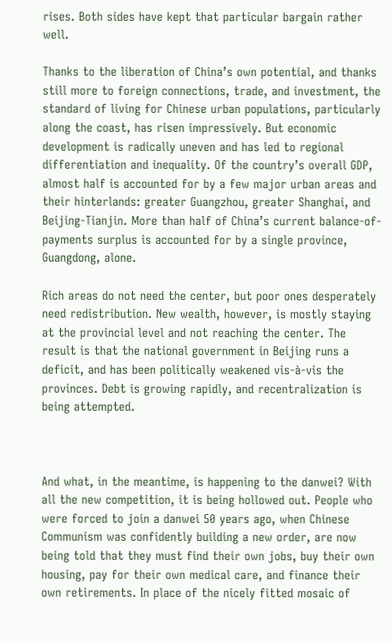rises. Both sides have kept that particular bargain rather well.

Thanks to the liberation of China’s own potential, and thanks still more to foreign connections, trade, and investment, the standard of living for Chinese urban populations, particularly along the coast, has risen impressively. But economic development is radically uneven and has led to regional differentiation and inequality. Of the country’s overall GDP, almost half is accounted for by a few major urban areas and their hinterlands: greater Guangzhou, greater Shanghai, and Beijing-Tianjin. More than half of China’s current balance-of-payments surplus is accounted for by a single province, Guangdong, alone.

Rich areas do not need the center, but poor ones desperately need redistribution. New wealth, however, is mostly staying at the provincial level and not reaching the center. The result is that the national government in Beijing runs a deficit, and has been politically weakened vis-à-vis the provinces. Debt is growing rapidly, and recentralization is being attempted.



And what, in the meantime, is happening to the danwei? With all the new competition, it is being hollowed out. People who were forced to join a danwei 50 years ago, when Chinese Communism was confidently building a new order, are now being told that they must find their own jobs, buy their own housing, pay for their own medical care, and finance their own retirements. In place of the nicely fitted mosaic of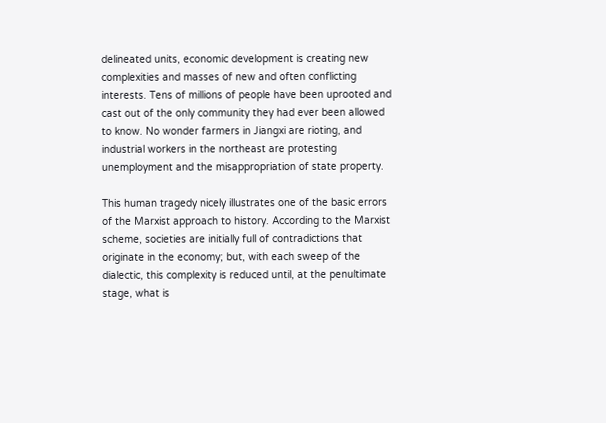delineated units, economic development is creating new complexities and masses of new and often conflicting interests. Tens of millions of people have been uprooted and cast out of the only community they had ever been allowed to know. No wonder farmers in Jiangxi are rioting, and industrial workers in the northeast are protesting unemployment and the misappropriation of state property.

This human tragedy nicely illustrates one of the basic errors of the Marxist approach to history. According to the Marxist scheme, societies are initially full of contradictions that originate in the economy; but, with each sweep of the dialectic, this complexity is reduced until, at the penultimate stage, what is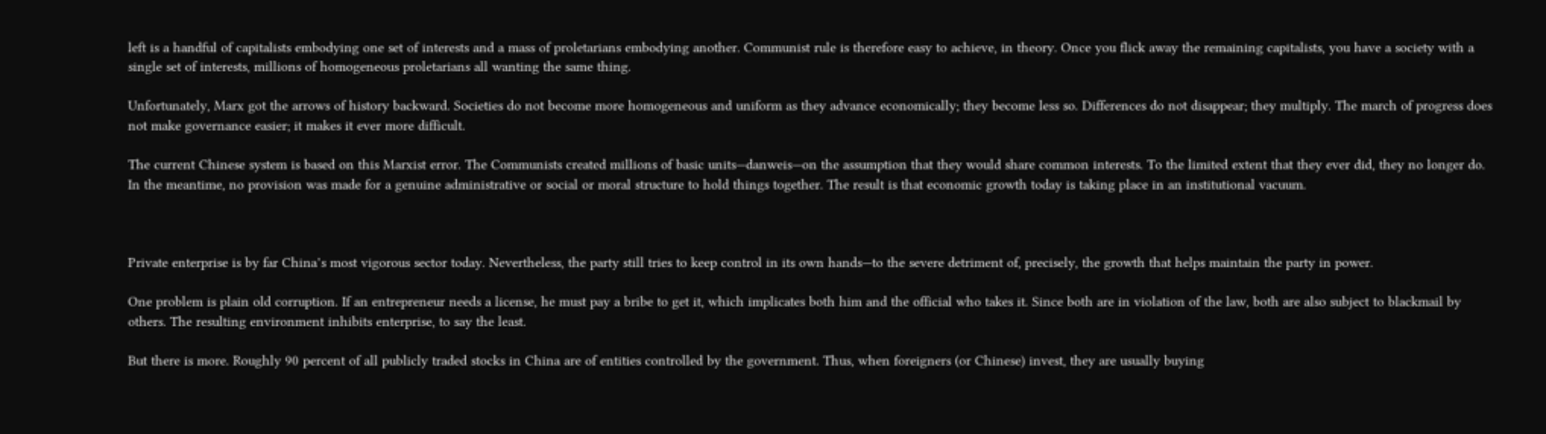left is a handful of capitalists embodying one set of interests and a mass of proletarians embodying another. Communist rule is therefore easy to achieve, in theory. Once you flick away the remaining capitalists, you have a society with a single set of interests, millions of homogeneous proletarians all wanting the same thing.

Unfortunately, Marx got the arrows of history backward. Societies do not become more homogeneous and uniform as they advance economically; they become less so. Differences do not disappear; they multiply. The march of progress does not make governance easier; it makes it ever more difficult.

The current Chinese system is based on this Marxist error. The Communists created millions of basic units—danweis—on the assumption that they would share common interests. To the limited extent that they ever did, they no longer do. In the meantime, no provision was made for a genuine administrative or social or moral structure to hold things together. The result is that economic growth today is taking place in an institutional vacuum.



Private enterprise is by far China’s most vigorous sector today. Nevertheless, the party still tries to keep control in its own hands—to the severe detriment of, precisely, the growth that helps maintain the party in power.

One problem is plain old corruption. If an entrepreneur needs a license, he must pay a bribe to get it, which implicates both him and the official who takes it. Since both are in violation of the law, both are also subject to blackmail by others. The resulting environment inhibits enterprise, to say the least.

But there is more. Roughly 90 percent of all publicly traded stocks in China are of entities controlled by the government. Thus, when foreigners (or Chinese) invest, they are usually buying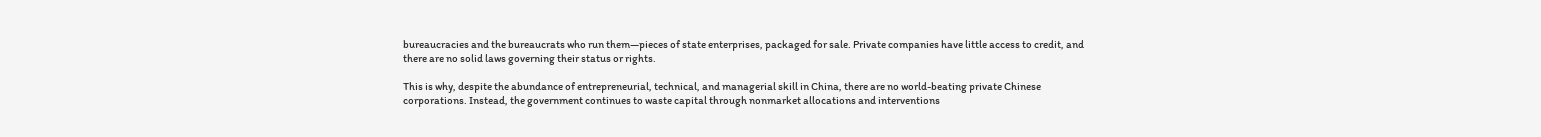bureaucracies and the bureaucrats who run them—pieces of state enterprises, packaged for sale. Private companies have little access to credit, and there are no solid laws governing their status or rights.

This is why, despite the abundance of entrepreneurial, technical, and managerial skill in China, there are no world-beating private Chinese corporations. Instead, the government continues to waste capital through nonmarket allocations and interventions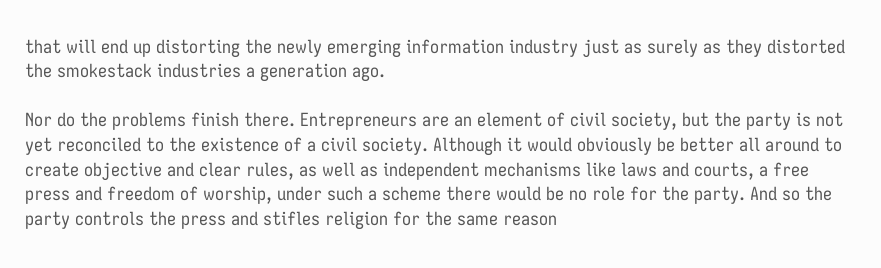that will end up distorting the newly emerging information industry just as surely as they distorted the smokestack industries a generation ago.

Nor do the problems finish there. Entrepreneurs are an element of civil society, but the party is not yet reconciled to the existence of a civil society. Although it would obviously be better all around to create objective and clear rules, as well as independent mechanisms like laws and courts, a free press and freedom of worship, under such a scheme there would be no role for the party. And so the party controls the press and stifles religion for the same reason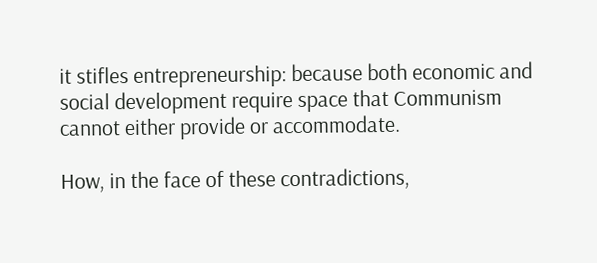it stifles entrepreneurship: because both economic and social development require space that Communism cannot either provide or accommodate.

How, in the face of these contradictions,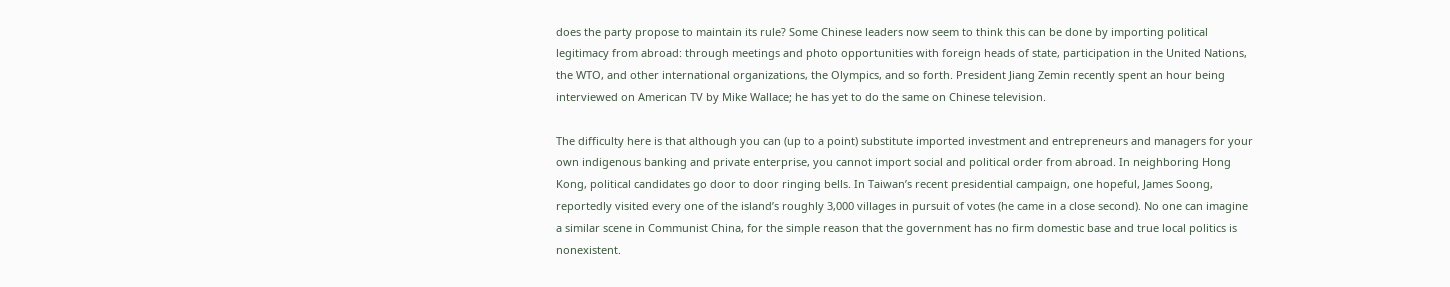does the party propose to maintain its rule? Some Chinese leaders now seem to think this can be done by importing political legitimacy from abroad: through meetings and photo opportunities with foreign heads of state, participation in the United Nations, the WTO, and other international organizations, the Olympics, and so forth. President Jiang Zemin recently spent an hour being interviewed on American TV by Mike Wallace; he has yet to do the same on Chinese television.

The difficulty here is that although you can (up to a point) substitute imported investment and entrepreneurs and managers for your own indigenous banking and private enterprise, you cannot import social and political order from abroad. In neighboring Hong Kong, political candidates go door to door ringing bells. In Taiwan’s recent presidential campaign, one hopeful, James Soong, reportedly visited every one of the island’s roughly 3,000 villages in pursuit of votes (he came in a close second). No one can imagine a similar scene in Communist China, for the simple reason that the government has no firm domestic base and true local politics is nonexistent.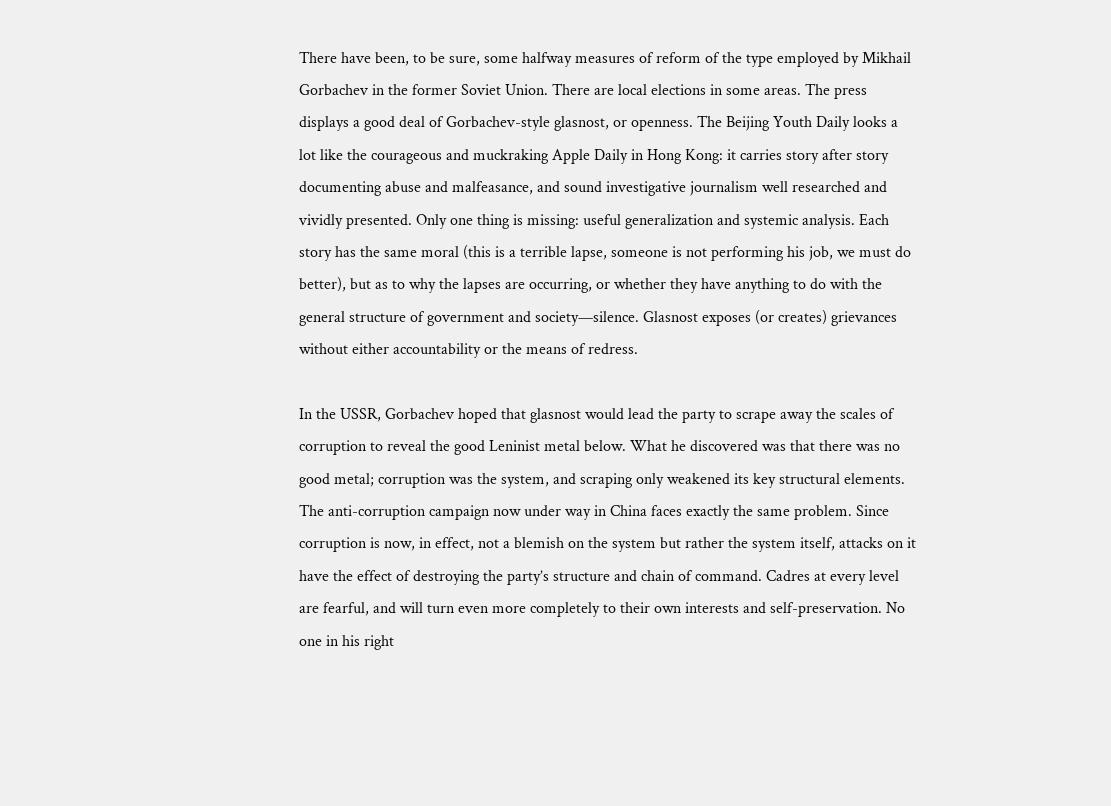There have been, to be sure, some halfway measures of reform of the type employed by Mikhail Gorbachev in the former Soviet Union. There are local elections in some areas. The press displays a good deal of Gorbachev-style glasnost, or openness. The Beijing Youth Daily looks a lot like the courageous and muckraking Apple Daily in Hong Kong: it carries story after story documenting abuse and malfeasance, and sound investigative journalism well researched and vividly presented. Only one thing is missing: useful generalization and systemic analysis. Each story has the same moral (this is a terrible lapse, someone is not performing his job, we must do better), but as to why the lapses are occurring, or whether they have anything to do with the general structure of government and society—silence. Glasnost exposes (or creates) grievances without either accountability or the means of redress.

In the USSR, Gorbachev hoped that glasnost would lead the party to scrape away the scales of corruption to reveal the good Leninist metal below. What he discovered was that there was no good metal; corruption was the system, and scraping only weakened its key structural elements. The anti-corruption campaign now under way in China faces exactly the same problem. Since corruption is now, in effect, not a blemish on the system but rather the system itself, attacks on it have the effect of destroying the party’s structure and chain of command. Cadres at every level are fearful, and will turn even more completely to their own interests and self-preservation. No one in his right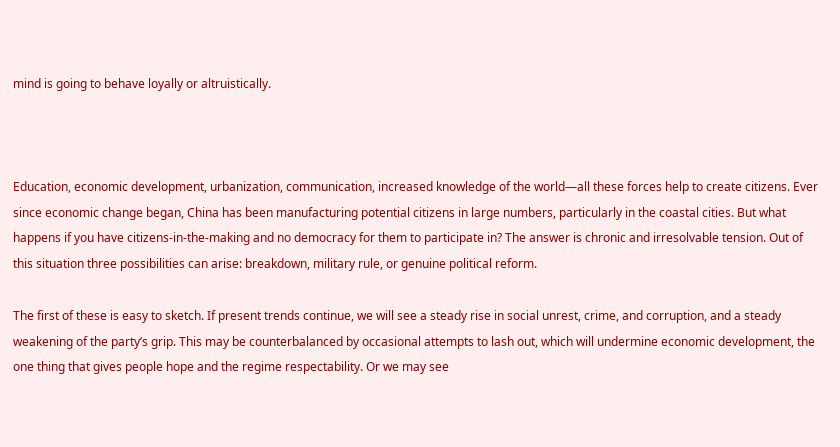mind is going to behave loyally or altruistically.



Education, economic development, urbanization, communication, increased knowledge of the world—all these forces help to create citizens. Ever since economic change began, China has been manufacturing potential citizens in large numbers, particularly in the coastal cities. But what happens if you have citizens-in-the-making and no democracy for them to participate in? The answer is chronic and irresolvable tension. Out of this situation three possibilities can arise: breakdown, military rule, or genuine political reform.

The first of these is easy to sketch. If present trends continue, we will see a steady rise in social unrest, crime, and corruption, and a steady weakening of the party’s grip. This may be counterbalanced by occasional attempts to lash out, which will undermine economic development, the one thing that gives people hope and the regime respectability. Or we may see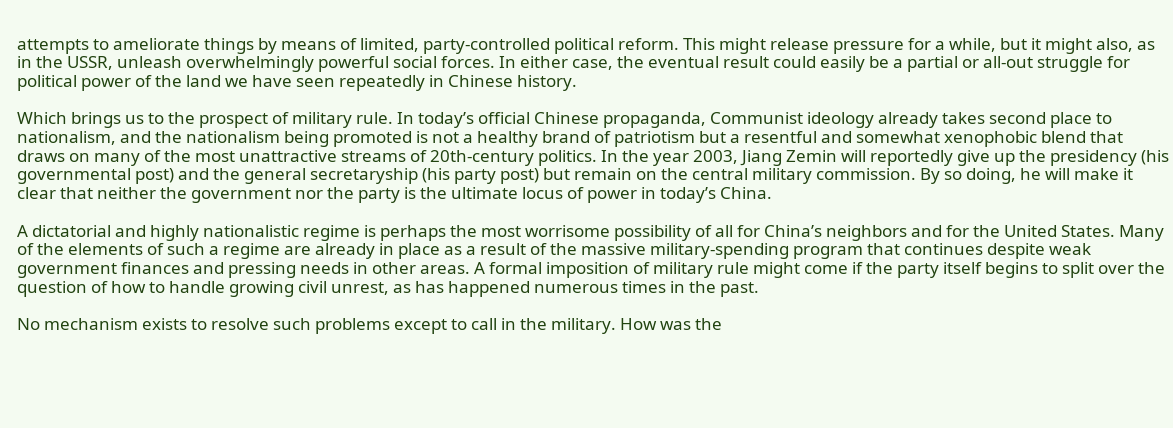attempts to ameliorate things by means of limited, party-controlled political reform. This might release pressure for a while, but it might also, as in the USSR, unleash overwhelmingly powerful social forces. In either case, the eventual result could easily be a partial or all-out struggle for political power of the land we have seen repeatedly in Chinese history.

Which brings us to the prospect of military rule. In today’s official Chinese propaganda, Communist ideology already takes second place to nationalism, and the nationalism being promoted is not a healthy brand of patriotism but a resentful and somewhat xenophobic blend that draws on many of the most unattractive streams of 20th-century politics. In the year 2003, Jiang Zemin will reportedly give up the presidency (his governmental post) and the general secretaryship (his party post) but remain on the central military commission. By so doing, he will make it clear that neither the government nor the party is the ultimate locus of power in today’s China.

A dictatorial and highly nationalistic regime is perhaps the most worrisome possibility of all for China’s neighbors and for the United States. Many of the elements of such a regime are already in place as a result of the massive military-spending program that continues despite weak government finances and pressing needs in other areas. A formal imposition of military rule might come if the party itself begins to split over the question of how to handle growing civil unrest, as has happened numerous times in the past.

No mechanism exists to resolve such problems except to call in the military. How was the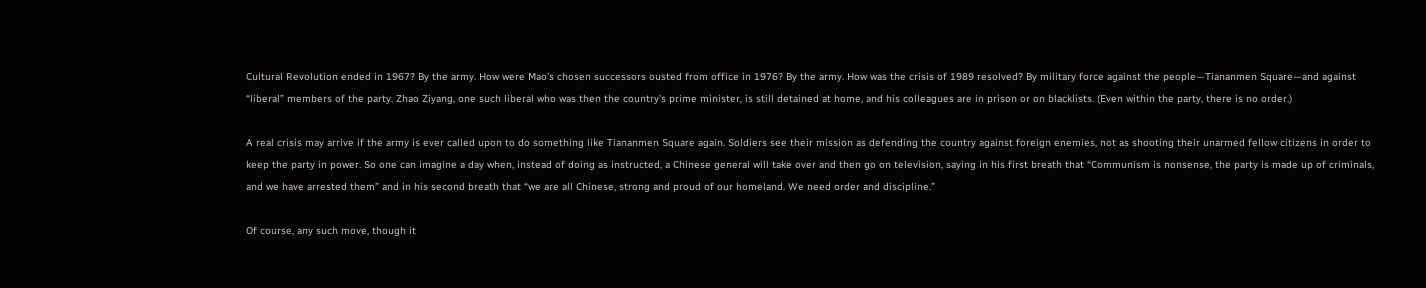Cultural Revolution ended in 1967? By the army. How were Mao’s chosen successors ousted from office in 1976? By the army. How was the crisis of 1989 resolved? By military force against the people—Tiananmen Square—and against “liberal” members of the party. Zhao Ziyang, one such liberal who was then the country’s prime minister, is still detained at home, and his colleagues are in prison or on blacklists. (Even within the party, there is no order.)

A real crisis may arrive if the army is ever called upon to do something like Tiananmen Square again. Soldiers see their mission as defending the country against foreign enemies, not as shooting their unarmed fellow citizens in order to keep the party in power. So one can imagine a day when, instead of doing as instructed, a Chinese general will take over and then go on television, saying in his first breath that “Communism is nonsense, the party is made up of criminals, and we have arrested them” and in his second breath that “we are all Chinese, strong and proud of our homeland. We need order and discipline.”

Of course, any such move, though it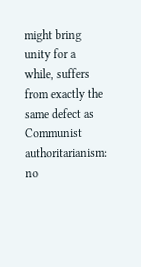might bring unity for a while, suffers from exactly the same defect as Communist authoritarianism: no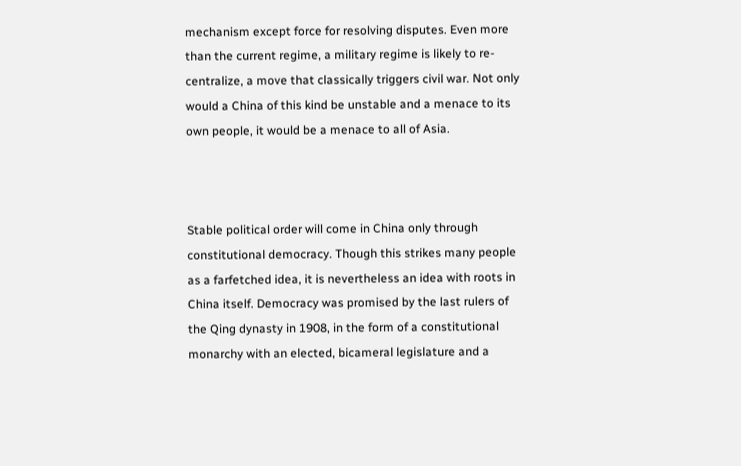mechanism except force for resolving disputes. Even more than the current regime, a military regime is likely to re-centralize, a move that classically triggers civil war. Not only would a China of this kind be unstable and a menace to its own people, it would be a menace to all of Asia.



Stable political order will come in China only through constitutional democracy. Though this strikes many people as a farfetched idea, it is nevertheless an idea with roots in China itself. Democracy was promised by the last rulers of the Qing dynasty in 1908, in the form of a constitutional monarchy with an elected, bicameral legislature and a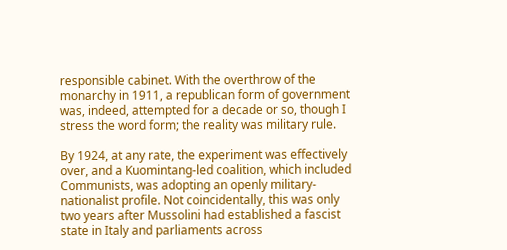responsible cabinet. With the overthrow of the monarchy in 1911, a republican form of government was, indeed, attempted for a decade or so, though I stress the word form; the reality was military rule.

By 1924, at any rate, the experiment was effectively over, and a Kuomintang-led coalition, which included Communists, was adopting an openly military-nationalist profile. Not coincidentally, this was only two years after Mussolini had established a fascist state in Italy and parliaments across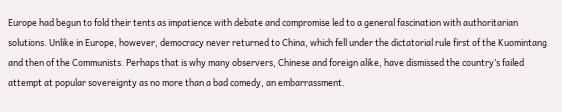Europe had begun to fold their tents as impatience with debate and compromise led to a general fascination with authoritarian solutions. Unlike in Europe, however, democracy never returned to China, which fell under the dictatorial rule first of the Kuomintang and then of the Communists. Perhaps that is why many observers, Chinese and foreign alike, have dismissed the country’s failed attempt at popular sovereignty as no more than a bad comedy, an embarrassment.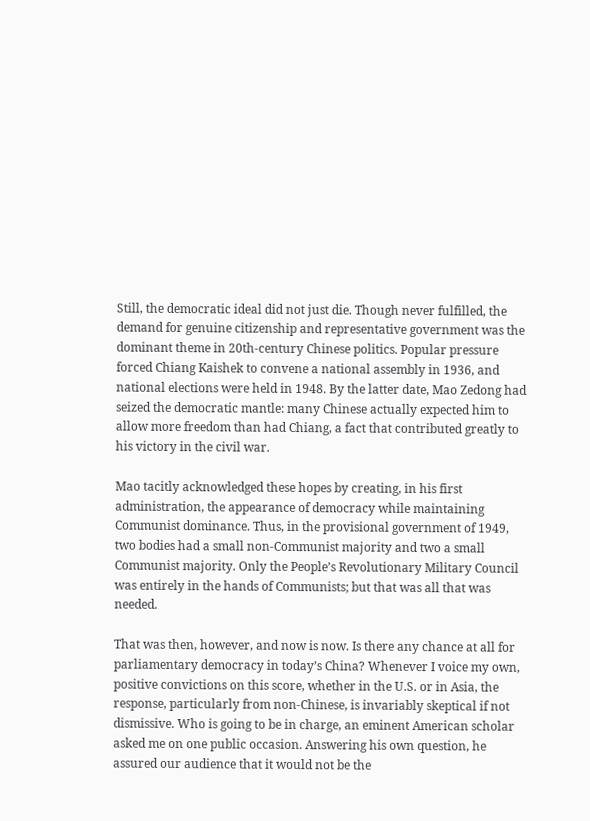Still, the democratic ideal did not just die. Though never fulfilled, the demand for genuine citizenship and representative government was the dominant theme in 20th-century Chinese politics. Popular pressure forced Chiang Kaishek to convene a national assembly in 1936, and national elections were held in 1948. By the latter date, Mao Zedong had seized the democratic mantle: many Chinese actually expected him to allow more freedom than had Chiang, a fact that contributed greatly to his victory in the civil war.

Mao tacitly acknowledged these hopes by creating, in his first administration, the appearance of democracy while maintaining Communist dominance. Thus, in the provisional government of 1949, two bodies had a small non-Communist majority and two a small Communist majority. Only the People’s Revolutionary Military Council was entirely in the hands of Communists; but that was all that was needed.

That was then, however, and now is now. Is there any chance at all for parliamentary democracy in today’s China? Whenever I voice my own, positive convictions on this score, whether in the U.S. or in Asia, the response, particularly from non-Chinese, is invariably skeptical if not dismissive. Who is going to be in charge, an eminent American scholar asked me on one public occasion. Answering his own question, he assured our audience that it would not be the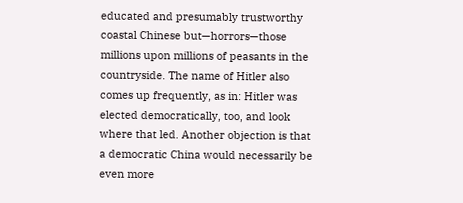educated and presumably trustworthy coastal Chinese but—horrors—those millions upon millions of peasants in the countryside. The name of Hitler also comes up frequently, as in: Hitler was elected democratically, too, and look where that led. Another objection is that a democratic China would necessarily be even more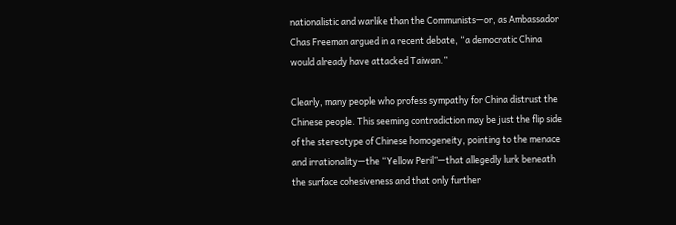nationalistic and warlike than the Communists—or, as Ambassador Chas Freeman argued in a recent debate, “a democratic China would already have attacked Taiwan.”

Clearly, many people who profess sympathy for China distrust the Chinese people. This seeming contradiction may be just the flip side of the stereotype of Chinese homogeneity, pointing to the menace and irrationality—the “Yellow Peril”—that allegedly lurk beneath the surface cohesiveness and that only further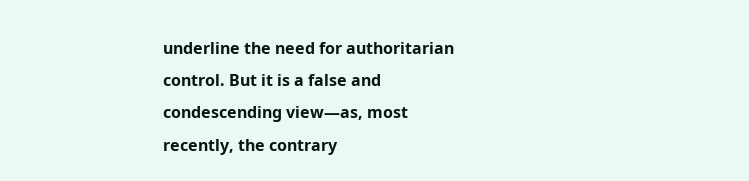underline the need for authoritarian control. But it is a false and condescending view—as, most recently, the contrary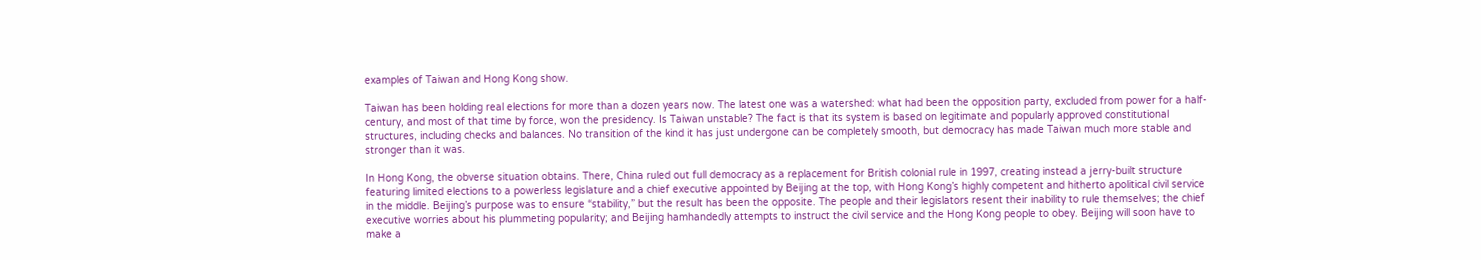examples of Taiwan and Hong Kong show.

Taiwan has been holding real elections for more than a dozen years now. The latest one was a watershed: what had been the opposition party, excluded from power for a half-century, and most of that time by force, won the presidency. Is Taiwan unstable? The fact is that its system is based on legitimate and popularly approved constitutional structures, including checks and balances. No transition of the kind it has just undergone can be completely smooth, but democracy has made Taiwan much more stable and stronger than it was.

In Hong Kong, the obverse situation obtains. There, China ruled out full democracy as a replacement for British colonial rule in 1997, creating instead a jerry-built structure featuring limited elections to a powerless legislature and a chief executive appointed by Beijing at the top, with Hong Kong’s highly competent and hitherto apolitical civil service in the middle. Beijing’s purpose was to ensure “stability,” but the result has been the opposite. The people and their legislators resent their inability to rule themselves; the chief executive worries about his plummeting popularity; and Beijing hamhandedly attempts to instruct the civil service and the Hong Kong people to obey. Beijing will soon have to make a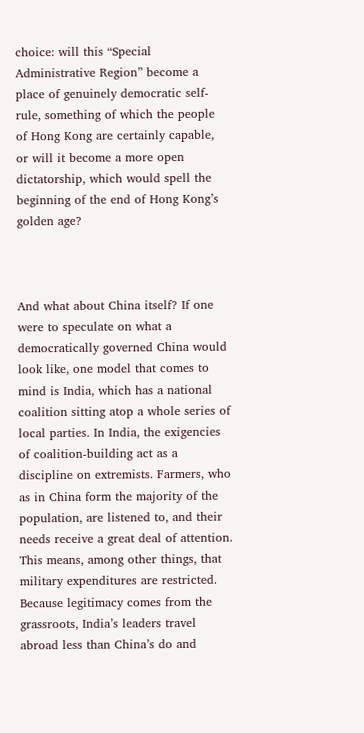choice: will this “Special Administrative Region” become a place of genuinely democratic self-rule, something of which the people of Hong Kong are certainly capable, or will it become a more open dictatorship, which would spell the beginning of the end of Hong Kong’s golden age?



And what about China itself? If one were to speculate on what a democratically governed China would look like, one model that comes to mind is India, which has a national coalition sitting atop a whole series of local parties. In India, the exigencies of coalition-building act as a discipline on extremists. Farmers, who as in China form the majority of the population, are listened to, and their needs receive a great deal of attention. This means, among other things, that military expenditures are restricted. Because legitimacy comes from the grassroots, India’s leaders travel abroad less than China’s do and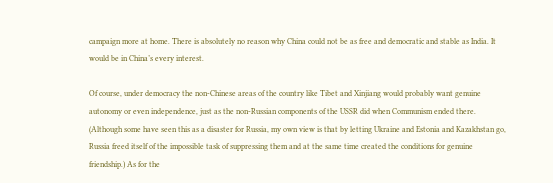campaign more at home. There is absolutely no reason why China could not be as free and democratic and stable as India. It would be in China’s every interest.

Of course, under democracy the non-Chinese areas of the country like Tibet and Xinjiang would probably want genuine autonomy or even independence, just as the non-Russian components of the USSR did when Communism ended there. (Although some have seen this as a disaster for Russia, my own view is that by letting Ukraine and Estonia and Kazakhstan go, Russia freed itself of the impossible task of suppressing them and at the same time created the conditions for genuine friendship.) As for the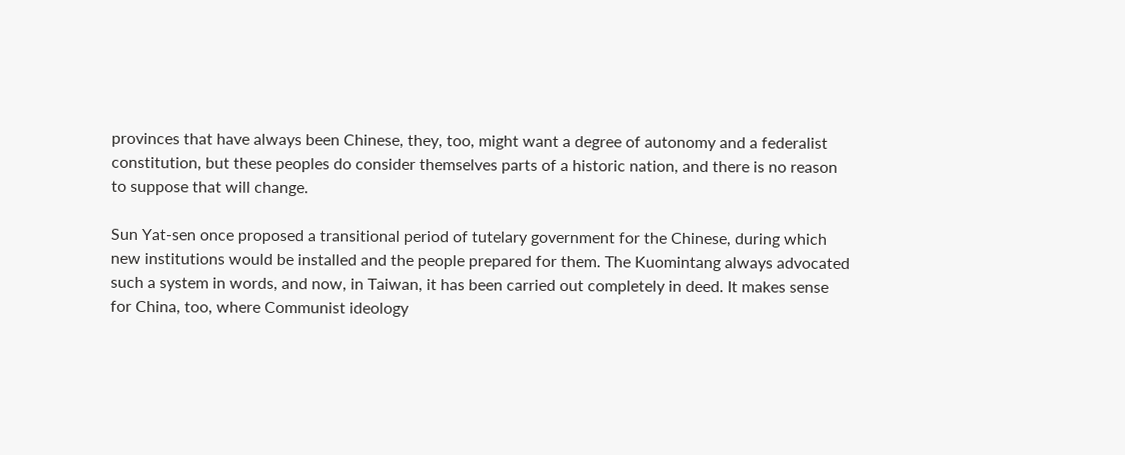provinces that have always been Chinese, they, too, might want a degree of autonomy and a federalist constitution, but these peoples do consider themselves parts of a historic nation, and there is no reason to suppose that will change.

Sun Yat-sen once proposed a transitional period of tutelary government for the Chinese, during which new institutions would be installed and the people prepared for them. The Kuomintang always advocated such a system in words, and now, in Taiwan, it has been carried out completely in deed. It makes sense for China, too, where Communist ideology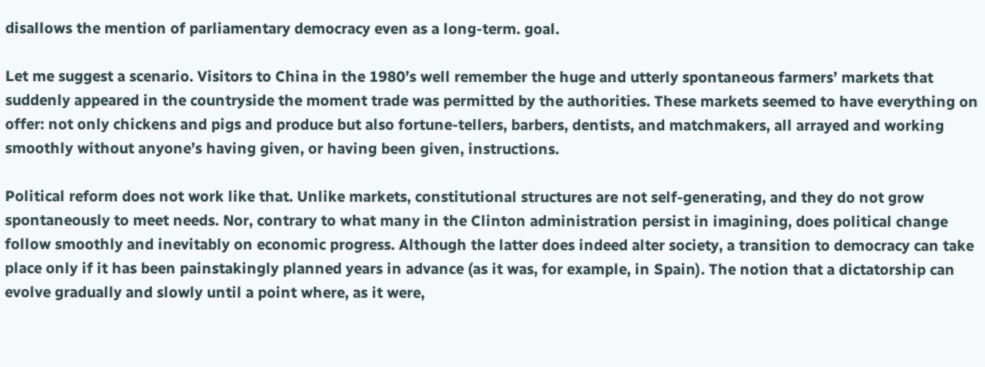disallows the mention of parliamentary democracy even as a long-term. goal.

Let me suggest a scenario. Visitors to China in the 1980’s well remember the huge and utterly spontaneous farmers’ markets that suddenly appeared in the countryside the moment trade was permitted by the authorities. These markets seemed to have everything on offer: not only chickens and pigs and produce but also fortune-tellers, barbers, dentists, and matchmakers, all arrayed and working smoothly without anyone’s having given, or having been given, instructions.

Political reform does not work like that. Unlike markets, constitutional structures are not self-generating, and they do not grow spontaneously to meet needs. Nor, contrary to what many in the Clinton administration persist in imagining, does political change follow smoothly and inevitably on economic progress. Although the latter does indeed alter society, a transition to democracy can take place only if it has been painstakingly planned years in advance (as it was, for example, in Spain). The notion that a dictatorship can evolve gradually and slowly until a point where, as it were,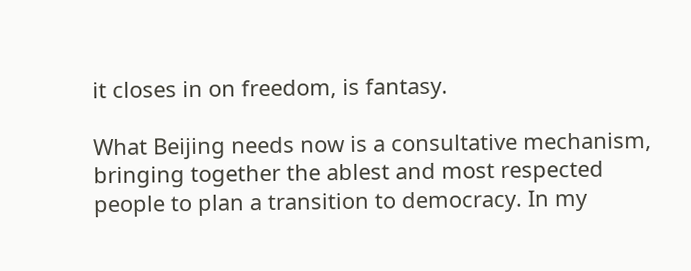it closes in on freedom, is fantasy.

What Beijing needs now is a consultative mechanism, bringing together the ablest and most respected people to plan a transition to democracy. In my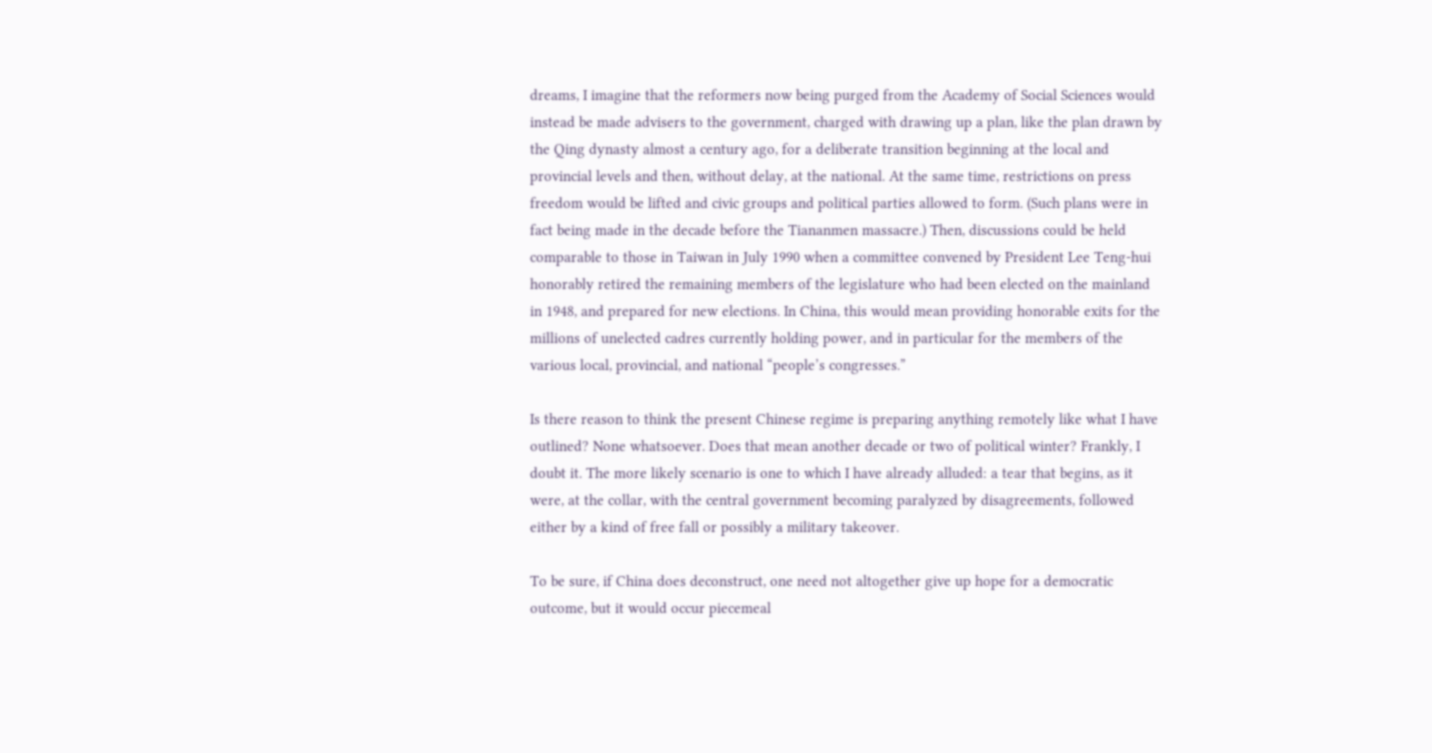dreams, I imagine that the reformers now being purged from the Academy of Social Sciences would instead be made advisers to the government, charged with drawing up a plan, like the plan drawn by the Qing dynasty almost a century ago, for a deliberate transition beginning at the local and provincial levels and then, without delay, at the national. At the same time, restrictions on press freedom would be lifted and civic groups and political parties allowed to form. (Such plans were in fact being made in the decade before the Tiananmen massacre.) Then, discussions could be held comparable to those in Taiwan in July 1990 when a committee convened by President Lee Teng-hui honorably retired the remaining members of the legislature who had been elected on the mainland in 1948, and prepared for new elections. In China, this would mean providing honorable exits for the millions of unelected cadres currently holding power, and in particular for the members of the various local, provincial, and national “people’s congresses.”

Is there reason to think the present Chinese regime is preparing anything remotely like what I have outlined? None whatsoever. Does that mean another decade or two of political winter? Frankly, I doubt it. The more likely scenario is one to which I have already alluded: a tear that begins, as it were, at the collar, with the central government becoming paralyzed by disagreements, followed either by a kind of free fall or possibly a military takeover.

To be sure, if China does deconstruct, one need not altogether give up hope for a democratic outcome, but it would occur piecemeal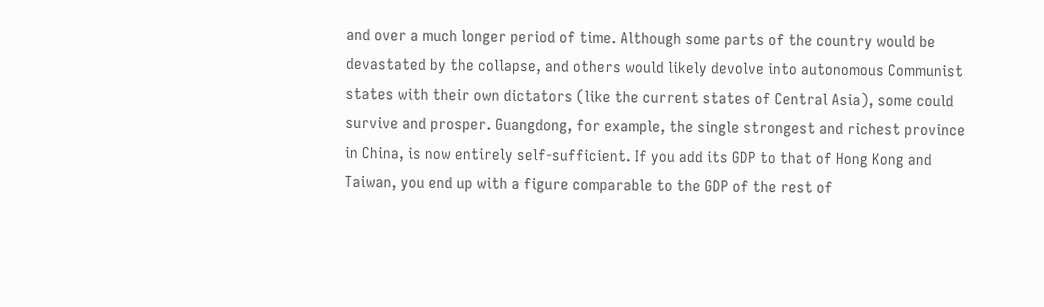and over a much longer period of time. Although some parts of the country would be devastated by the collapse, and others would likely devolve into autonomous Communist states with their own dictators (like the current states of Central Asia), some could survive and prosper. Guangdong, for example, the single strongest and richest province in China, is now entirely self-sufficient. If you add its GDP to that of Hong Kong and Taiwan, you end up with a figure comparable to the GDP of the rest of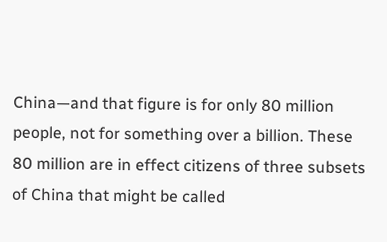China—and that figure is for only 80 million people, not for something over a billion. These 80 million are in effect citizens of three subsets of China that might be called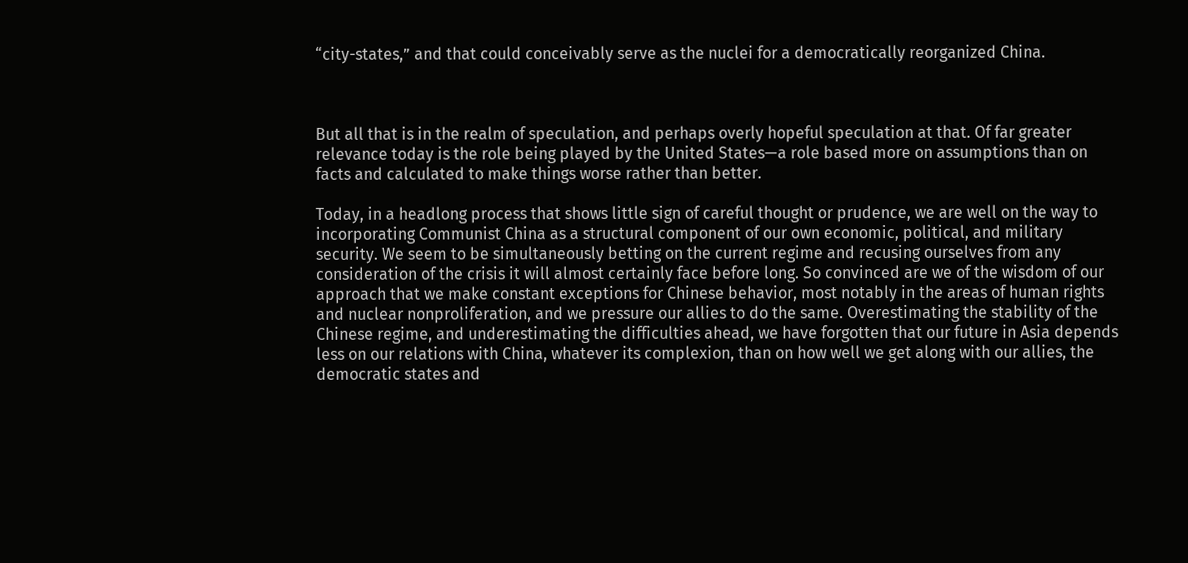“city-states,” and that could conceivably serve as the nuclei for a democratically reorganized China.



But all that is in the realm of speculation, and perhaps overly hopeful speculation at that. Of far greater relevance today is the role being played by the United States—a role based more on assumptions than on facts and calculated to make things worse rather than better.

Today, in a headlong process that shows little sign of careful thought or prudence, we are well on the way to incorporating Communist China as a structural component of our own economic, political, and military security. We seem to be simultaneously betting on the current regime and recusing ourselves from any consideration of the crisis it will almost certainly face before long. So convinced are we of the wisdom of our approach that we make constant exceptions for Chinese behavior, most notably in the areas of human rights and nuclear nonproliferation, and we pressure our allies to do the same. Overestimating the stability of the Chinese regime, and underestimating the difficulties ahead, we have forgotten that our future in Asia depends less on our relations with China, whatever its complexion, than on how well we get along with our allies, the democratic states and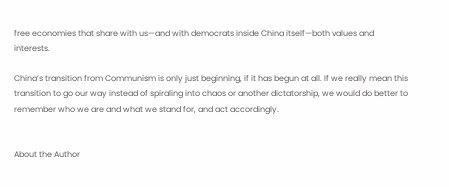free economies that share with us—and with democrats inside China itself—both values and interests.

China’s transition from Communism is only just beginning, if it has begun at all. If we really mean this transition to go our way instead of spiraling into chaos or another dictatorship, we would do better to remember who we are and what we stand for, and act accordingly.


About the Author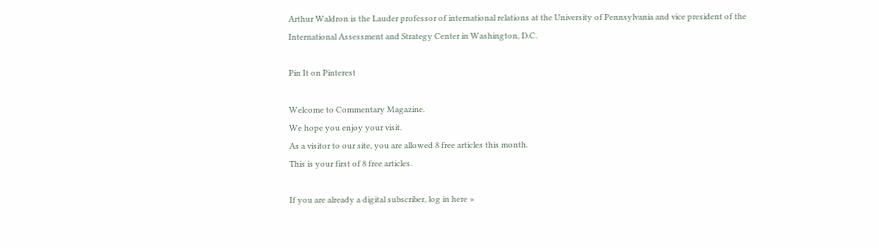Arthur Waldron is the Lauder professor of international relations at the University of Pennsylvania and vice president of the International Assessment and Strategy Center in Washington, D.C.

Pin It on Pinterest

Welcome to Commentary Magazine.
We hope you enjoy your visit.
As a visitor to our site, you are allowed 8 free articles this month.
This is your first of 8 free articles.

If you are already a digital subscriber, log in here »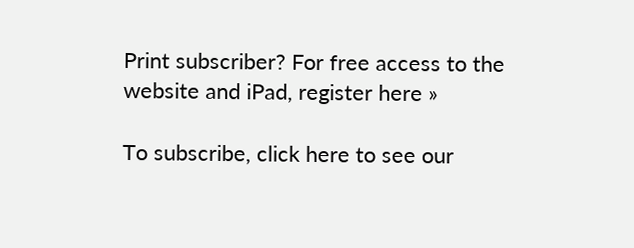Print subscriber? For free access to the website and iPad, register here »

To subscribe, click here to see our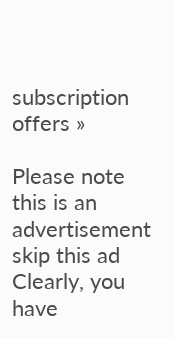subscription offers »

Please note this is an advertisement skip this ad
Clearly, you have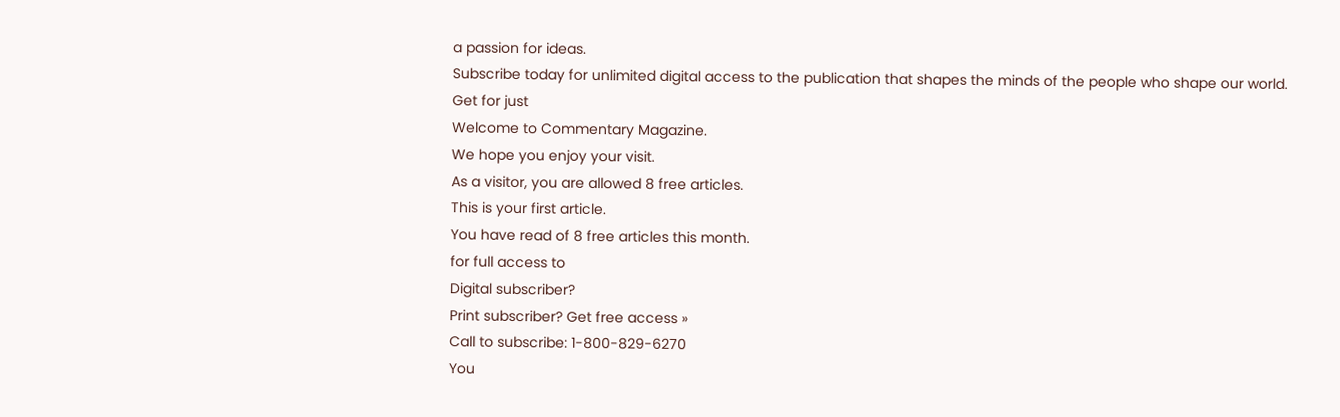a passion for ideas.
Subscribe today for unlimited digital access to the publication that shapes the minds of the people who shape our world.
Get for just
Welcome to Commentary Magazine.
We hope you enjoy your visit.
As a visitor, you are allowed 8 free articles.
This is your first article.
You have read of 8 free articles this month.
for full access to
Digital subscriber?
Print subscriber? Get free access »
Call to subscribe: 1-800-829-6270
You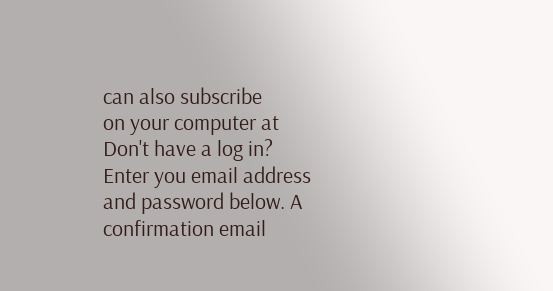can also subscribe
on your computer at
Don't have a log in?
Enter you email address and password below. A confirmation email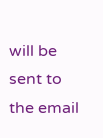will be sent to the email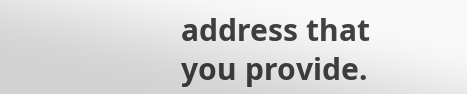address that you provide.